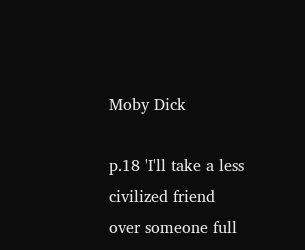Moby Dick

p.18 'I'll take a less civilized friend over someone full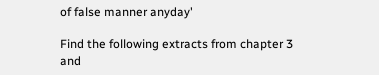of false manner anyday'

Find the following extracts from chapter 3 and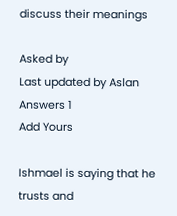discuss their meanings

Asked by
Last updated by Aslan
Answers 1
Add Yours

Ishmael is saying that he trusts and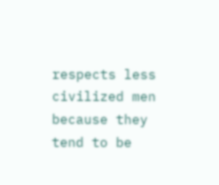respects less civilized men because they tend to be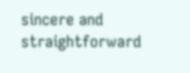sincere and straightforward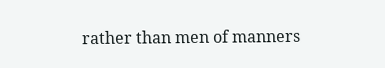rather than men of manners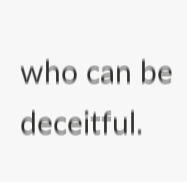who can be deceitful.